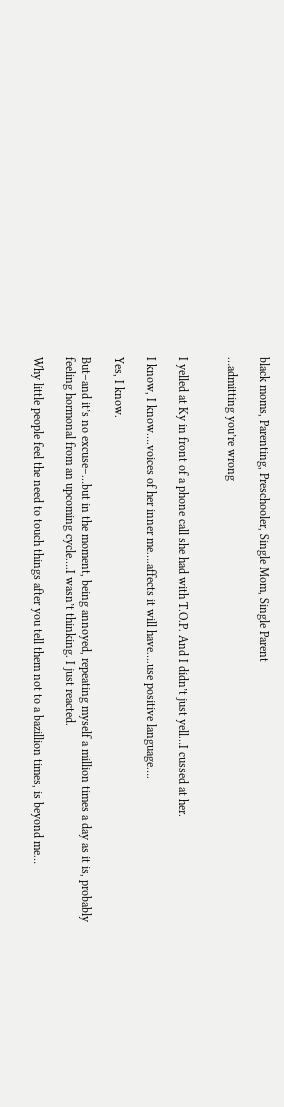black moms, Parenting, Preschooler, Single Mom, Single Parent

…admitting you’re wrong


I yelled at Ky in front of a phone call she had with T.O.P. And I didn’t just yell…I cussed at her.

I know, I know….voices of her inner me….affects it will have….use positive language….

Yes, I know.

But–and it’s no excuse–…but in the moment, being annoyed, repeating myself a million times a day as it is, probably feeling hormonal from an upcoming cycle….I wasn’t thinking. I just reacted.

Why little people feel the need to touch things after you tell them not to a bazillion times, is beyond me…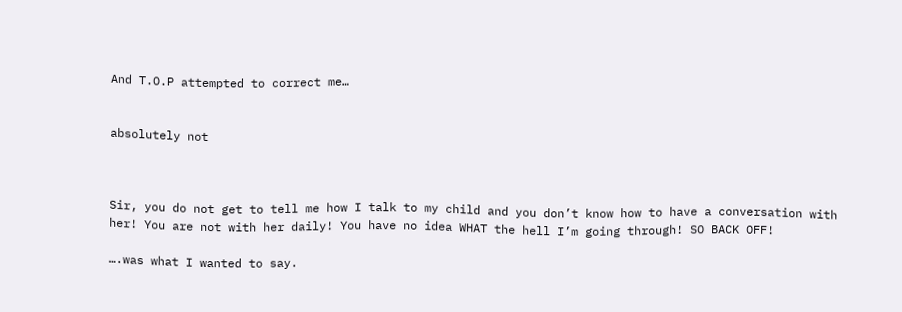And T.O.P attempted to correct me…


absolutely not



Sir, you do not get to tell me how I talk to my child and you don’t know how to have a conversation with her! You are not with her daily! You have no idea WHAT the hell I’m going through! SO BACK OFF!

….was what I wanted to say.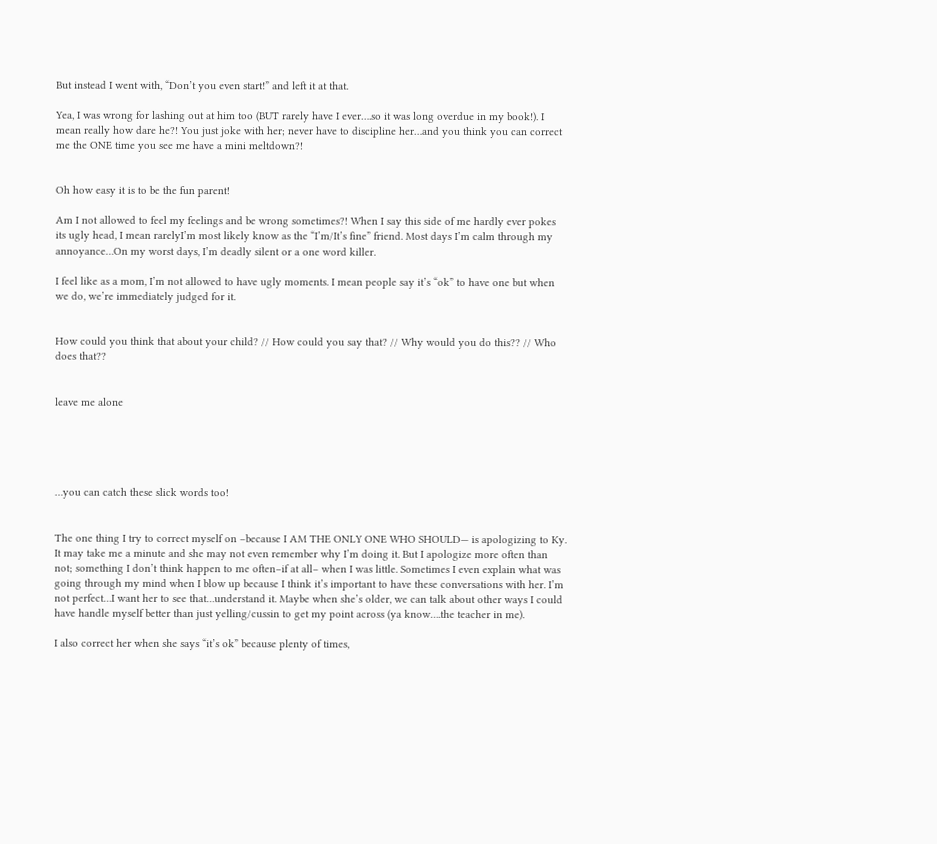But instead I went with, “Don’t you even start!” and left it at that.

Yea, I was wrong for lashing out at him too (BUT rarely have I ever….so it was long overdue in my book!). I mean really how dare he?! You just joke with her; never have to discipline her…and you think you can correct me the ONE time you see me have a mini meltdown?!


Oh how easy it is to be the fun parent!

Am I not allowed to feel my feelings and be wrong sometimes?! When I say this side of me hardly ever pokes its ugly head, I mean rarelyI’m most likely know as the “I’m/It’s fine” friend. Most days I’m calm through my annoyance…On my worst days, I’m deadly silent or a one word killer.

I feel like as a mom, I’m not allowed to have ugly moments. I mean people say it’s “ok” to have one but when we do, we’re immediately judged for it.


How could you think that about your child? // How could you say that? // Why would you do this?? // Who does that??


leave me alone





…you can catch these slick words too!


The one thing I try to correct myself on –because I AM THE ONLY ONE WHO SHOULD— is apologizing to Ky. It may take me a minute and she may not even remember why I’m doing it. But I apologize more often than not; something I don’t think happen to me often–if at all– when I was little. Sometimes I even explain what was going through my mind when I blow up because I think it’s important to have these conversations with her. I’m not perfect…I want her to see that…understand it. Maybe when she’s older, we can talk about other ways I could have handle myself better than just yelling/cussin to get my point across (ya know….the teacher in me).

I also correct her when she says “it’s ok” because plenty of times,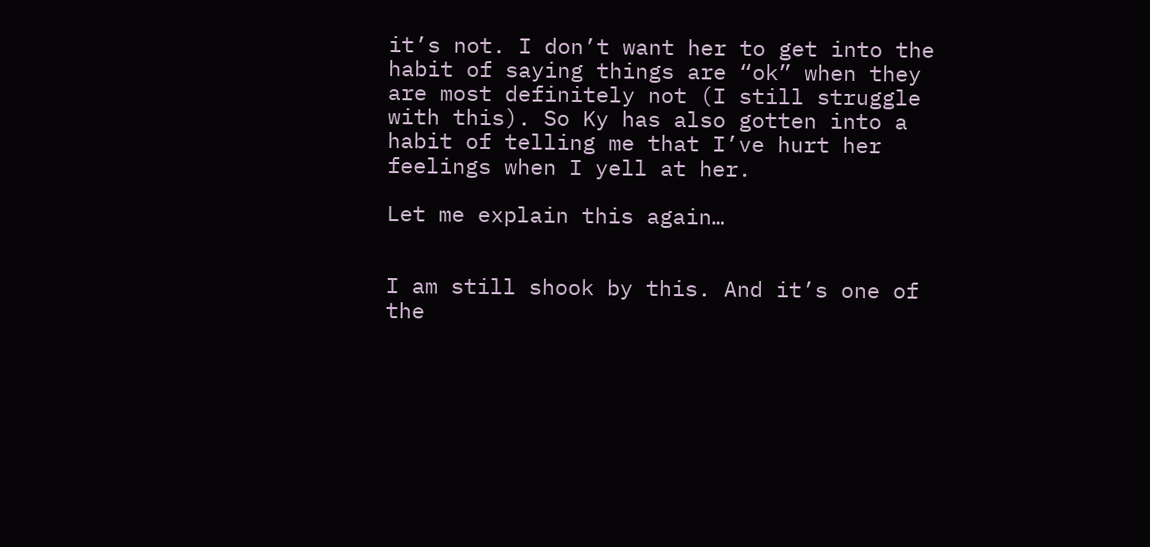it’s not. I don’t want her to get into the habit of saying things are “ok” when they are most definitely not (I still struggle with this). So Ky has also gotten into a habit of telling me that I’ve hurt her feelings when I yell at her.

Let me explain this again…


I am still shook by this. And it’s one of the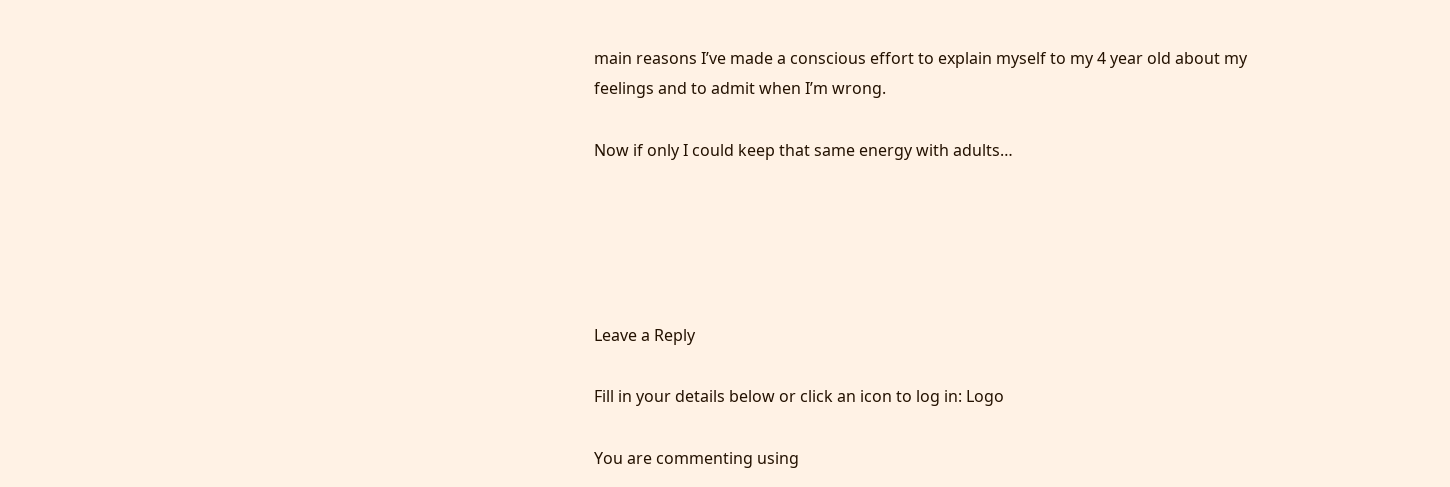main reasons I’ve made a conscious effort to explain myself to my 4 year old about my feelings and to admit when I’m wrong.

Now if only I could keep that same energy with adults…





Leave a Reply

Fill in your details below or click an icon to log in: Logo

You are commenting using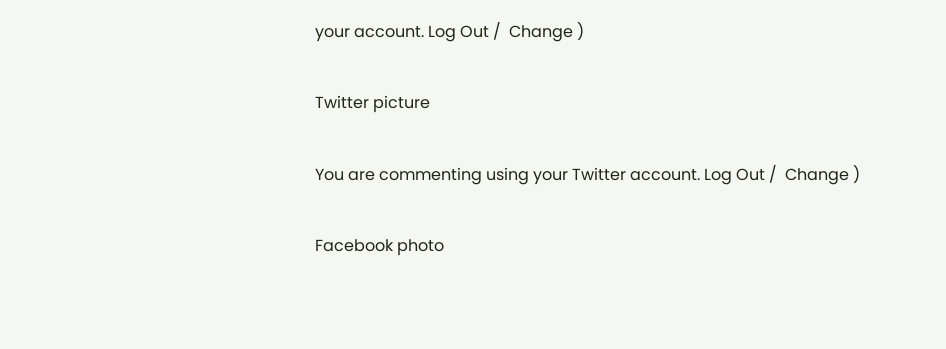your account. Log Out /  Change )

Twitter picture

You are commenting using your Twitter account. Log Out /  Change )

Facebook photo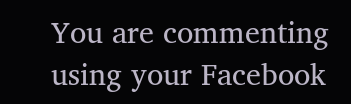You are commenting using your Facebook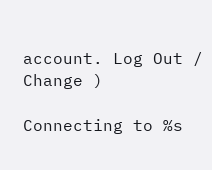account. Log Out /  Change )

Connecting to %s